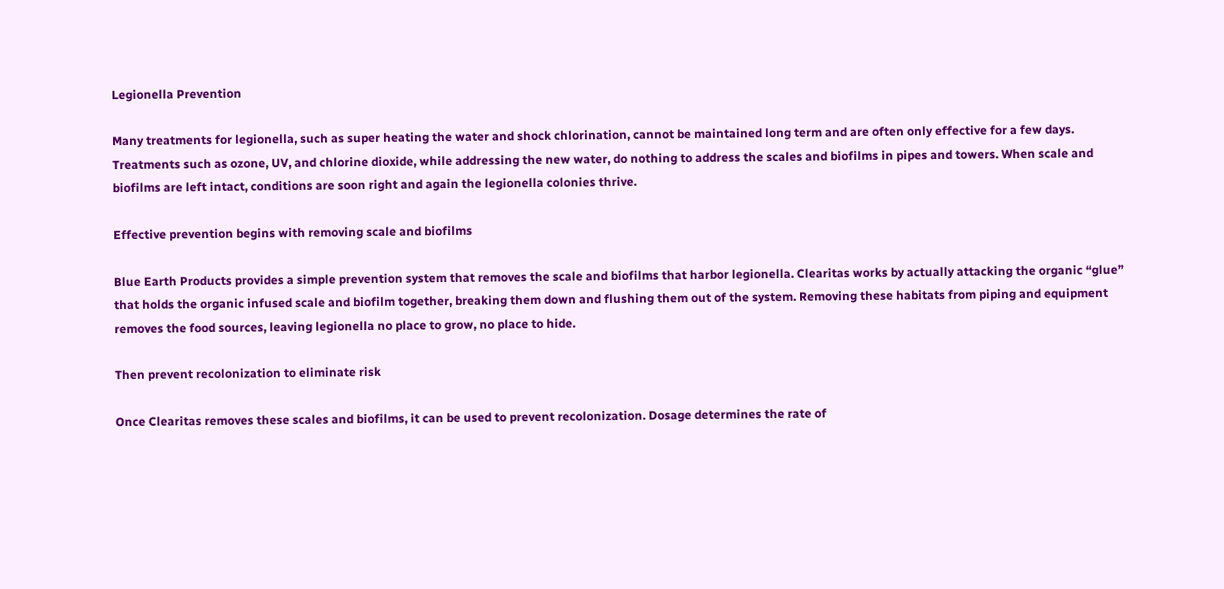Legionella Prevention

Many treatments for legionella, such as super heating the water and shock chlorination, cannot be maintained long term and are often only effective for a few days. Treatments such as ozone, UV, and chlorine dioxide, while addressing the new water, do nothing to address the scales and biofilms in pipes and towers. When scale and biofilms are left intact, conditions are soon right and again the legionella colonies thrive.

Effective prevention begins with removing scale and biofilms

Blue Earth Products provides a simple prevention system that removes the scale and biofilms that harbor legionella. Clearitas works by actually attacking the organic “glue” that holds the organic infused scale and biofilm together, breaking them down and flushing them out of the system. Removing these habitats from piping and equipment removes the food sources, leaving legionella no place to grow, no place to hide.

Then prevent recolonization to eliminate risk

Once Clearitas removes these scales and biofilms, it can be used to prevent recolonization. Dosage determines the rate of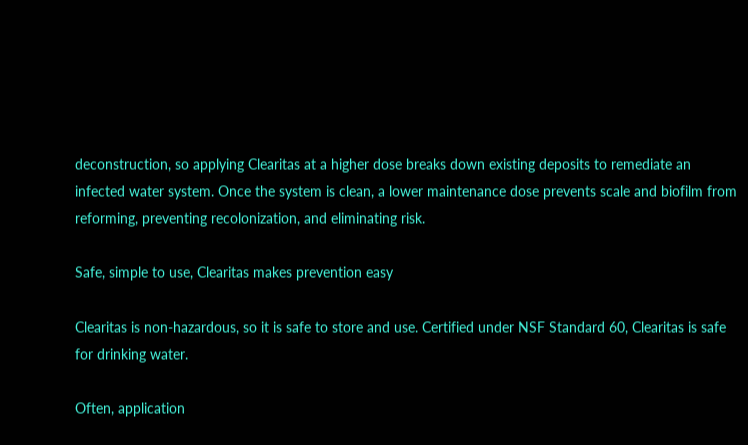deconstruction, so applying Clearitas at a higher dose breaks down existing deposits to remediate an infected water system. Once the system is clean, a lower maintenance dose prevents scale and biofilm from reforming, preventing recolonization, and eliminating risk.

Safe, simple to use, Clearitas makes prevention easy

Clearitas is non-hazardous, so it is safe to store and use. Certified under NSF Standard 60, Clearitas is safe for drinking water.

Often, application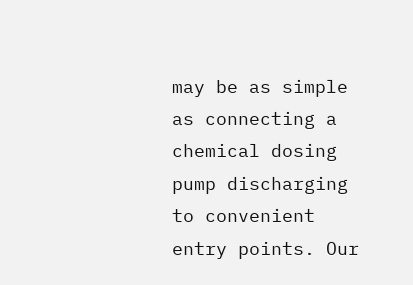may be as simple as connecting a chemical dosing pump discharging to convenient entry points. Our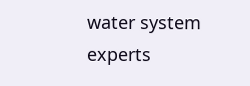water system experts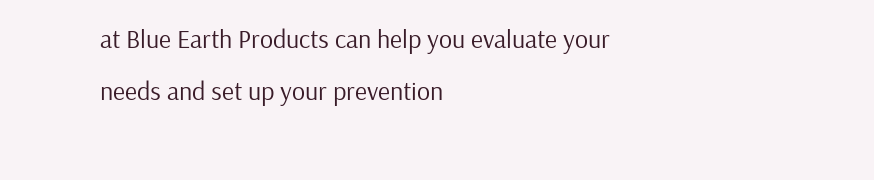at Blue Earth Products can help you evaluate your needs and set up your prevention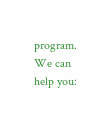program. We can help you: